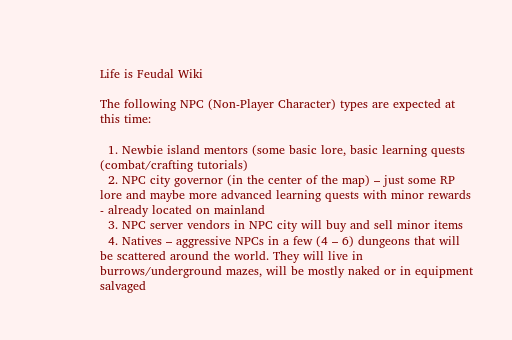Life is Feudal Wiki

The following NPC (Non-Player Character) types are expected at this time:

  1. Newbie island mentors (some basic lore, basic learning quests (combat/crafting tutorials)
  2. NPC city governor (in the center of the map) – just some RP lore and maybe more advanced learning quests with minor rewards - already located on mainland
  3. NPC server vendors in NPC city will buy and sell minor items
  4. Natives – aggressive NPCs in a few (4 – 6) dungeons that will be scattered around the world. They will live in burrows/underground mazes, will be mostly naked or in equipment salvaged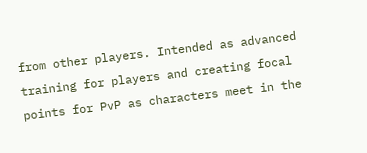from other players. Intended as advanced training for players and creating focal points for PvP as characters meet in the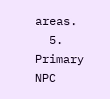areas.
  5. Primary NPC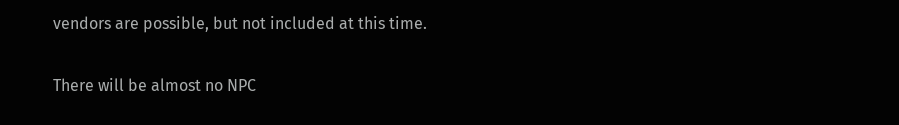vendors are possible, but not included at this time.

There will be almost no NPC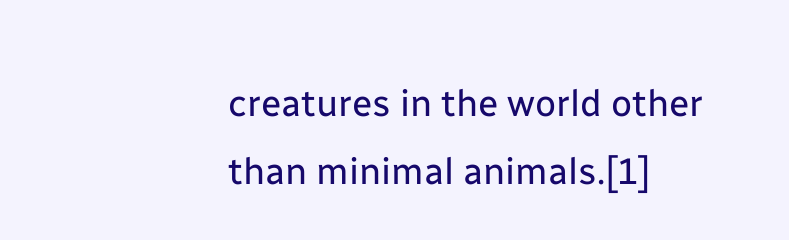creatures in the world other than minimal animals.[1]